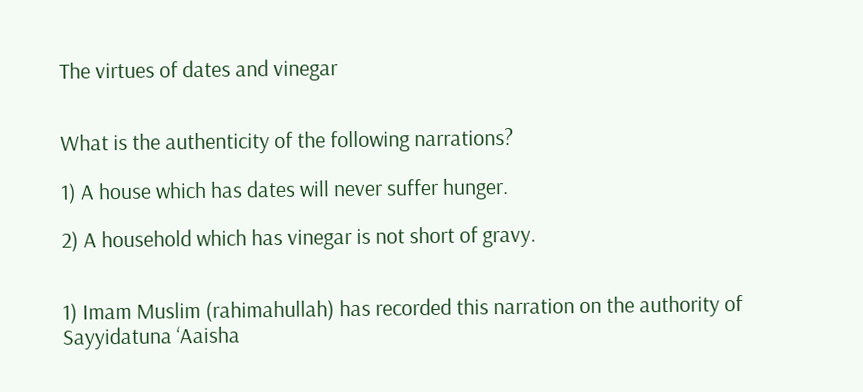The virtues of dates and vinegar


What is the authenticity of the following narrations?

1) A house which has dates will never suffer hunger.

2) A household which has vinegar is not short of gravy.


1) Imam Muslim (rahimahullah) has recorded this narration on the authority of Sayyidatuna ‘Aaisha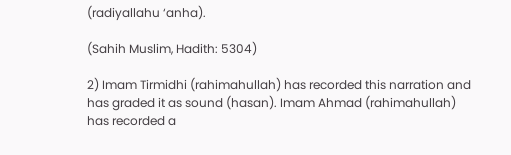(radiyallahu ‘anha).

(Sahih Muslim, Hadith: 5304)

2) Imam Tirmidhi (rahimahullah) has recorded this narration and has graded it as sound (hasan). Imam Ahmad (rahimahullah) has recorded a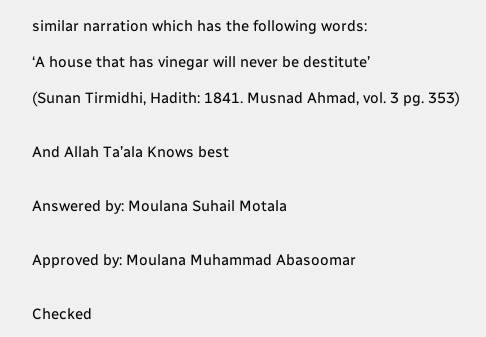similar narration which has the following words:

‘A house that has vinegar will never be destitute’

(Sunan Tirmidhi, Hadith: 1841. Musnad Ahmad, vol. 3 pg. 353)


And Allah Ta’ala Knows best


Answered by: Moulana Suhail Motala


Approved by: Moulana Muhammad Abasoomar


Checked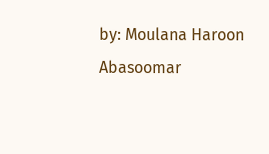by: Moulana Haroon Abasoomar